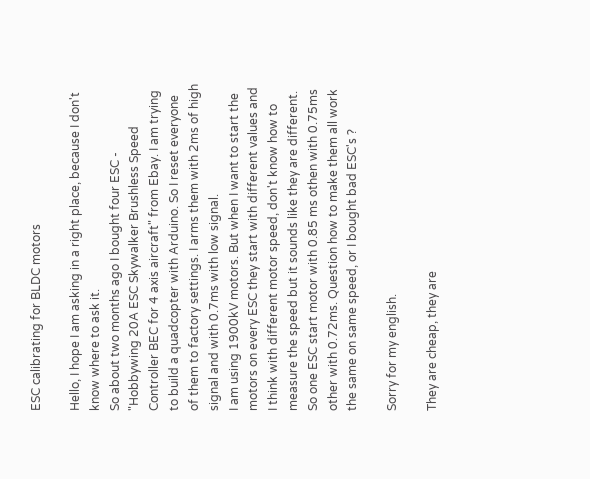ESC calibrating for BLDC motors

Hello, I hope I am asking in a right place, because I don't know where to ask it.
So about two months ago I bought four ESC - "Hobbywing 20A ESC Skywalker Brushless Speed Controller BEC for 4 axis aircraft" from Ebay. I am trying to build a quadcopter with Arduino. So I reset everyone of them to factory settings. I arms them with 2ms of high signal and with 0.7ms with low signal.
I am using 1900kV motors. But when I want to start the motors on every ESC they start with different values and I think with different motor speed, don't know how to measure the speed but it sounds like they are different. So one ESC start motor with 0.85 ms othen with 0.75ms other with 0.72ms. Question how to make them all work the same on same speed, or I bought bad ESC's ?

Sorry for my english.

They are cheap, they are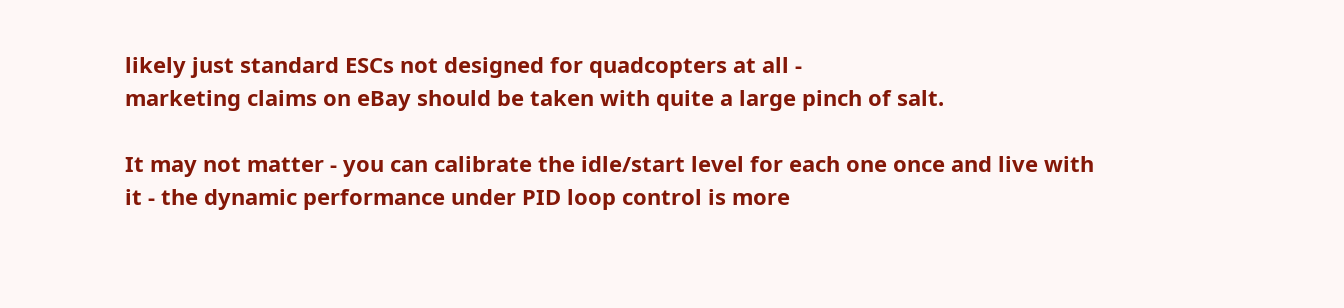likely just standard ESCs not designed for quadcopters at all -
marketing claims on eBay should be taken with quite a large pinch of salt.

It may not matter - you can calibrate the idle/start level for each one once and live with
it - the dynamic performance under PID loop control is more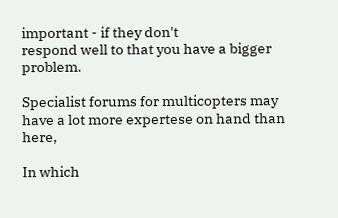important - if they don't
respond well to that you have a bigger problem.

Specialist forums for multicopters may have a lot more expertese on hand than here,

In which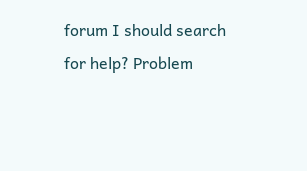forum I should search for help? Problem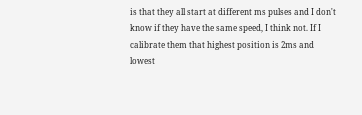is that they all start at different ms pulses and I don't know if they have the same speed, I think not. If I calibrate them that highest position is 2ms and lowest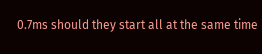0.7ms should they start all at the same time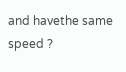and havethe same speed ?